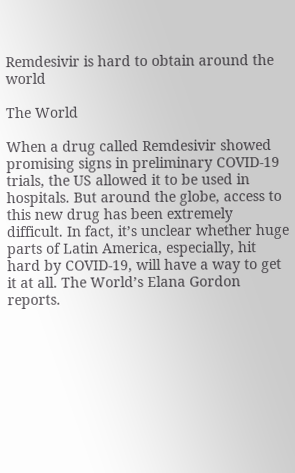Remdesivir is hard to obtain around the world

The World

When a drug called Remdesivir showed promising signs in preliminary COVID-19 trials, the US allowed it to be used in hospitals. But around the globe, access to this new drug has been extremely difficult. In fact, it’s unclear whether huge parts of Latin America, especially, hit hard by COVID-19, will have a way to get it at all. The World’s Elana Gordon reports.